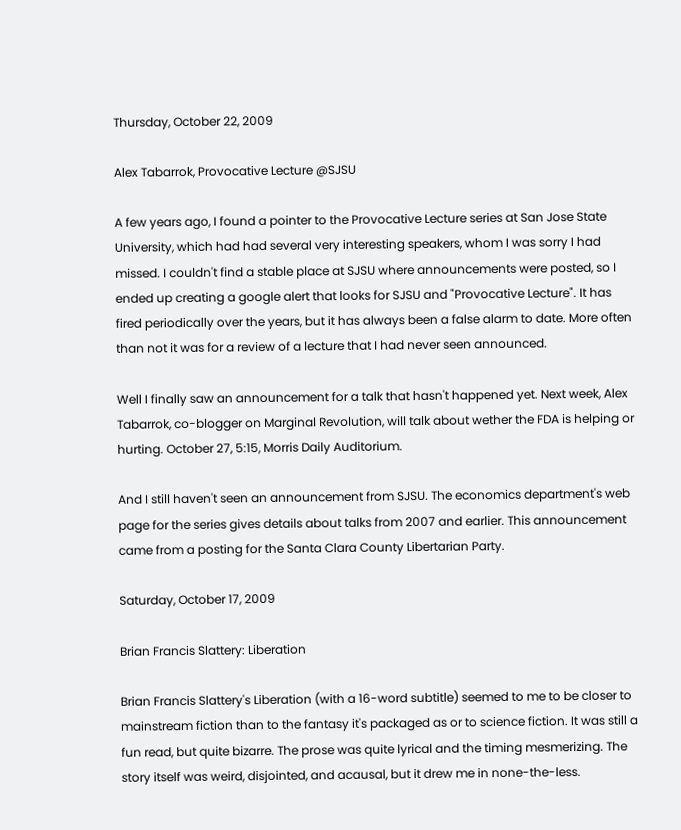Thursday, October 22, 2009

Alex Tabarrok, Provocative Lecture @SJSU

A few years ago, I found a pointer to the Provocative Lecture series at San Jose State University, which had had several very interesting speakers, whom I was sorry I had missed. I couldn't find a stable place at SJSU where announcements were posted, so I ended up creating a google alert that looks for SJSU and "Provocative Lecture". It has fired periodically over the years, but it has always been a false alarm to date. More often than not it was for a review of a lecture that I had never seen announced.

Well I finally saw an announcement for a talk that hasn't happened yet. Next week, Alex Tabarrok, co-blogger on Marginal Revolution, will talk about wether the FDA is helping or hurting. October 27, 5:15, Morris Daily Auditorium.

And I still haven't seen an announcement from SJSU. The economics department's web page for the series gives details about talks from 2007 and earlier. This announcement came from a posting for the Santa Clara County Libertarian Party.

Saturday, October 17, 2009

Brian Francis Slattery: Liberation

Brian Francis Slattery's Liberation (with a 16-word subtitle) seemed to me to be closer to mainstream fiction than to the fantasy it's packaged as or to science fiction. It was still a fun read, but quite bizarre. The prose was quite lyrical and the timing mesmerizing. The story itself was weird, disjointed, and acausal, but it drew me in none-the-less.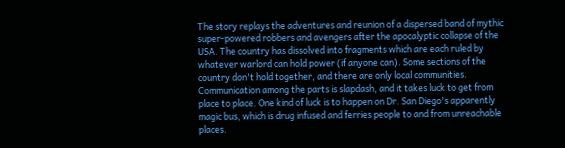The story replays the adventures and reunion of a dispersed band of mythic super-powered robbers and avengers after the apocalyptic collapse of the USA. The country has dissolved into fragments which are each ruled by whatever warlord can hold power (if anyone can). Some sections of the country don't hold together, and there are only local communities. Communication among the parts is slapdash, and it takes luck to get from place to place. One kind of luck is to happen on Dr. San Diego's apparently magic bus, which is drug infused and ferries people to and from unreachable places.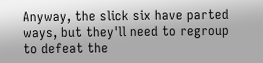Anyway, the slick six have parted ways, but they'll need to regroup to defeat the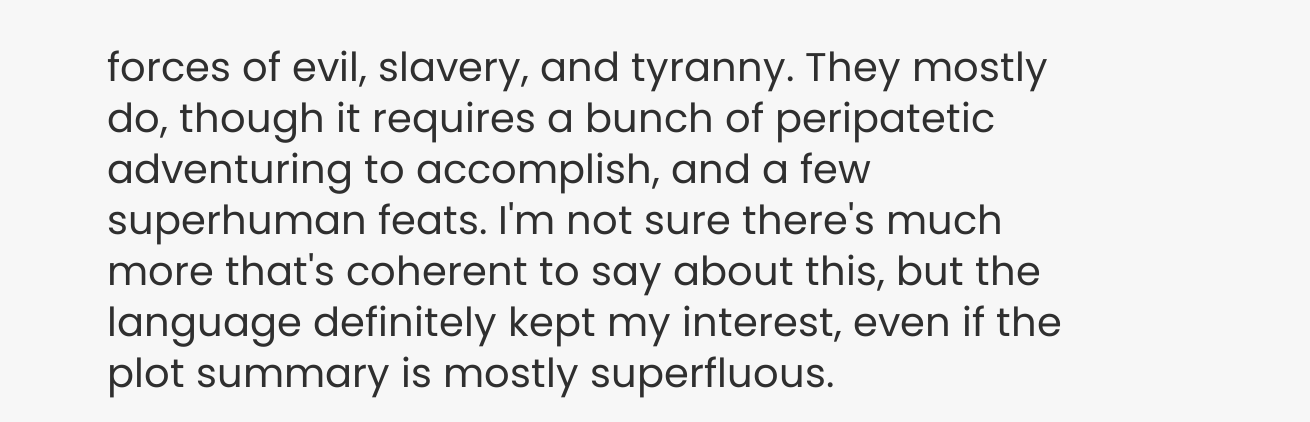forces of evil, slavery, and tyranny. They mostly do, though it requires a bunch of peripatetic adventuring to accomplish, and a few superhuman feats. I'm not sure there's much more that's coherent to say about this, but the language definitely kept my interest, even if the plot summary is mostly superfluous.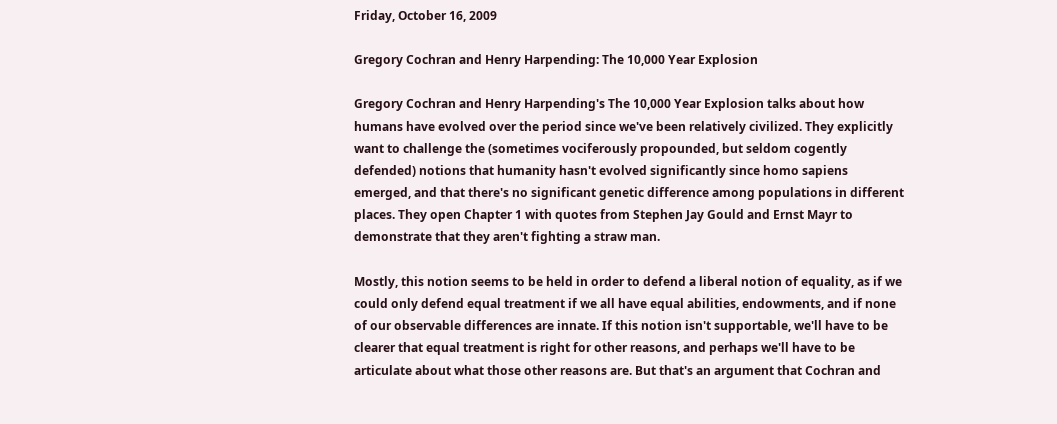Friday, October 16, 2009

Gregory Cochran and Henry Harpending: The 10,000 Year Explosion

Gregory Cochran and Henry Harpending's The 10,000 Year Explosion talks about how humans have evolved over the period since we've been relatively civilized. They explicitly want to challenge the (sometimes vociferously propounded, but seldom cogently defended) notions that humanity hasn't evolved significantly since homo sapiens emerged, and that there's no significant genetic difference among populations in different places. They open Chapter 1 with quotes from Stephen Jay Gould and Ernst Mayr to demonstrate that they aren't fighting a straw man.

Mostly, this notion seems to be held in order to defend a liberal notion of equality, as if we could only defend equal treatment if we all have equal abilities, endowments, and if none of our observable differences are innate. If this notion isn't supportable, we'll have to be clearer that equal treatment is right for other reasons, and perhaps we'll have to be articulate about what those other reasons are. But that's an argument that Cochran and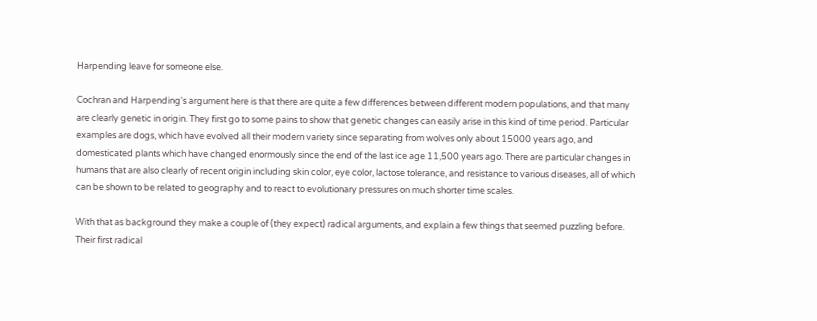Harpending leave for someone else.

Cochran and Harpending's argument here is that there are quite a few differences between different modern populations, and that many are clearly genetic in origin. They first go to some pains to show that genetic changes can easily arise in this kind of time period. Particular examples are dogs, which have evolved all their modern variety since separating from wolves only about 15000 years ago, and domesticated plants which have changed enormously since the end of the last ice age 11,500 years ago. There are particular changes in humans that are also clearly of recent origin including skin color, eye color, lactose tolerance, and resistance to various diseases, all of which can be shown to be related to geography and to react to evolutionary pressures on much shorter time scales.

With that as background they make a couple of (they expect) radical arguments, and explain a few things that seemed puzzling before. Their first radical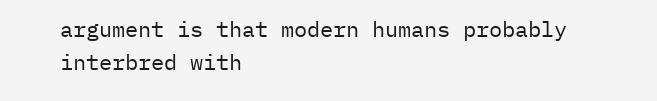argument is that modern humans probably interbred with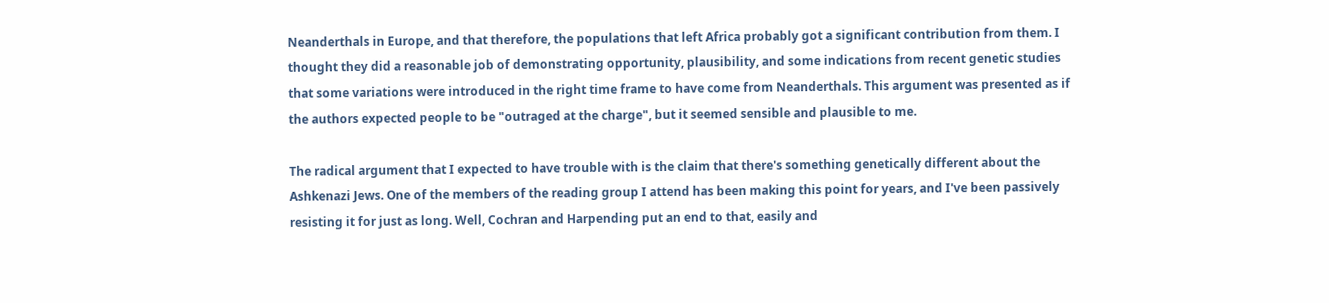Neanderthals in Europe, and that therefore, the populations that left Africa probably got a significant contribution from them. I thought they did a reasonable job of demonstrating opportunity, plausibility, and some indications from recent genetic studies that some variations were introduced in the right time frame to have come from Neanderthals. This argument was presented as if the authors expected people to be "outraged at the charge", but it seemed sensible and plausible to me.

The radical argument that I expected to have trouble with is the claim that there's something genetically different about the Ashkenazi Jews. One of the members of the reading group I attend has been making this point for years, and I've been passively resisting it for just as long. Well, Cochran and Harpending put an end to that, easily and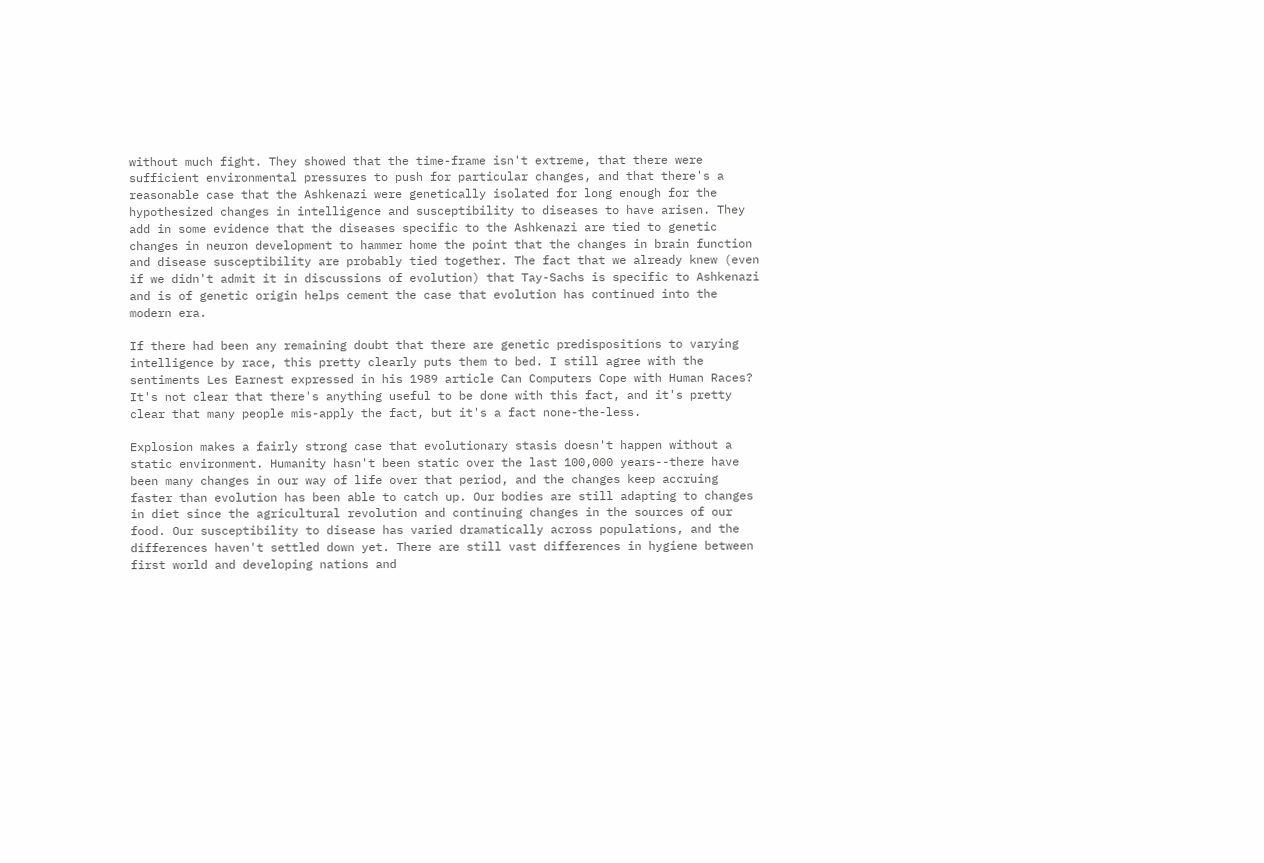without much fight. They showed that the time-frame isn't extreme, that there were sufficient environmental pressures to push for particular changes, and that there's a reasonable case that the Ashkenazi were genetically isolated for long enough for the hypothesized changes in intelligence and susceptibility to diseases to have arisen. They add in some evidence that the diseases specific to the Ashkenazi are tied to genetic changes in neuron development to hammer home the point that the changes in brain function and disease susceptibility are probably tied together. The fact that we already knew (even if we didn't admit it in discussions of evolution) that Tay-Sachs is specific to Ashkenazi and is of genetic origin helps cement the case that evolution has continued into the modern era.

If there had been any remaining doubt that there are genetic predispositions to varying intelligence by race, this pretty clearly puts them to bed. I still agree with the sentiments Les Earnest expressed in his 1989 article Can Computers Cope with Human Races? It's not clear that there's anything useful to be done with this fact, and it's pretty clear that many people mis-apply the fact, but it's a fact none-the-less.

Explosion makes a fairly strong case that evolutionary stasis doesn't happen without a static environment. Humanity hasn't been static over the last 100,000 years--there have been many changes in our way of life over that period, and the changes keep accruing faster than evolution has been able to catch up. Our bodies are still adapting to changes in diet since the agricultural revolution and continuing changes in the sources of our food. Our susceptibility to disease has varied dramatically across populations, and the differences haven't settled down yet. There are still vast differences in hygiene between first world and developing nations and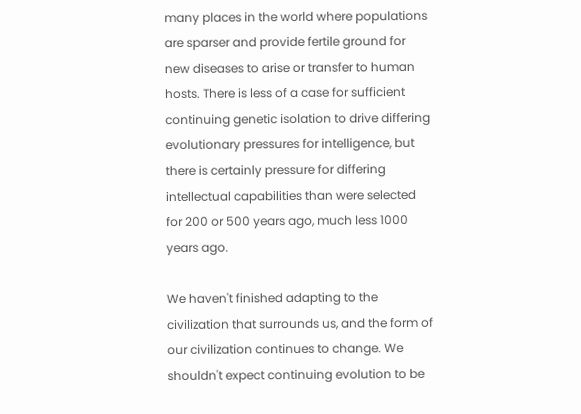many places in the world where populations are sparser and provide fertile ground for new diseases to arise or transfer to human hosts. There is less of a case for sufficient continuing genetic isolation to drive differing evolutionary pressures for intelligence, but there is certainly pressure for differing intellectual capabilities than were selected for 200 or 500 years ago, much less 1000 years ago.

We haven't finished adapting to the civilization that surrounds us, and the form of our civilization continues to change. We shouldn't expect continuing evolution to be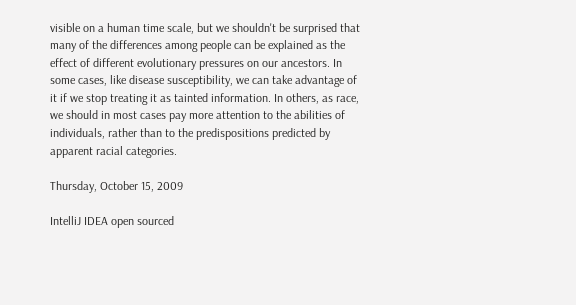visible on a human time scale, but we shouldn't be surprised that many of the differences among people can be explained as the effect of different evolutionary pressures on our ancestors. In some cases, like disease susceptibility, we can take advantage of it if we stop treating it as tainted information. In others, as race, we should in most cases pay more attention to the abilities of individuals, rather than to the predispositions predicted by apparent racial categories.

Thursday, October 15, 2009

IntelliJ IDEA open sourced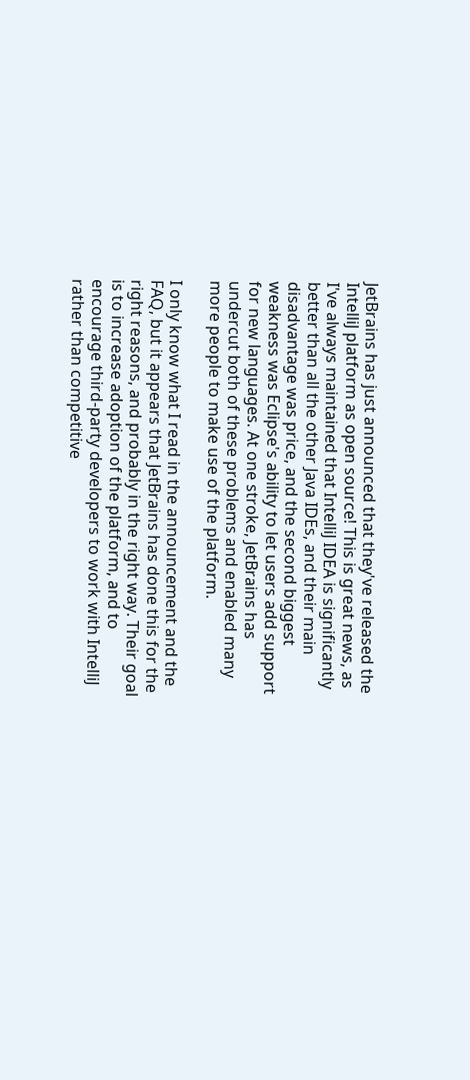JetBrains has just announced that they've released the IntelliJ platform as open source! This is great news, as I've always maintained that IntelliJ IDEA is significantly better than all the other Java IDEs, and their main disadvantage was price, and the second biggest weakness was Eclipse's ability to let users add support for new languages. At one stroke, JetBrains has undercut both of these problems and enabled many more people to make use of the platform.

I only know what I read in the announcement and the FAQ, but it appears that JetBrains has done this for the right reasons, and probably in the right way. Their goal is to increase adoption of the platform, and to encourage third-party developers to work with IntelliJ rather than competitive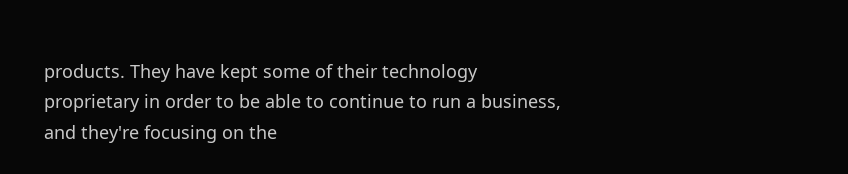products. They have kept some of their technology proprietary in order to be able to continue to run a business, and they're focusing on the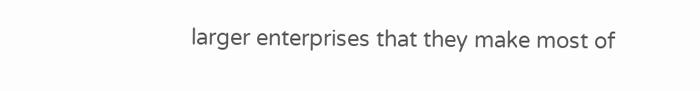larger enterprises that they make most of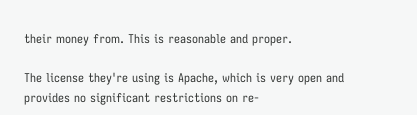their money from. This is reasonable and proper.

The license they're using is Apache, which is very open and provides no significant restrictions on re-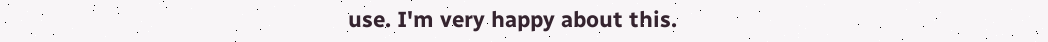use. I'm very happy about this.